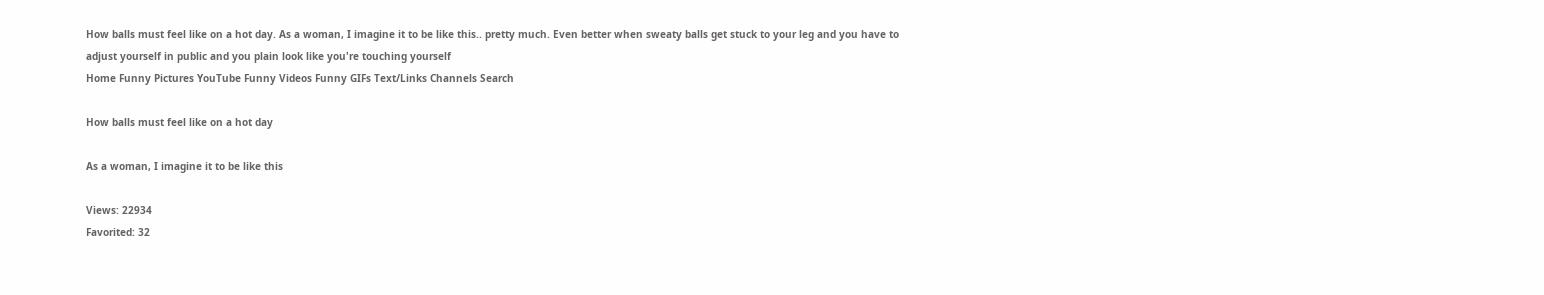How balls must feel like on a hot day. As a woman, I imagine it to be like this.. pretty much. Even better when sweaty balls get stuck to your leg and you have to adjust yourself in public and you plain look like you're touching yourself
Home Funny Pictures YouTube Funny Videos Funny GIFs Text/Links Channels Search

How balls must feel like on a hot day

As a woman, I imagine it to be like this

Views: 22934
Favorited: 32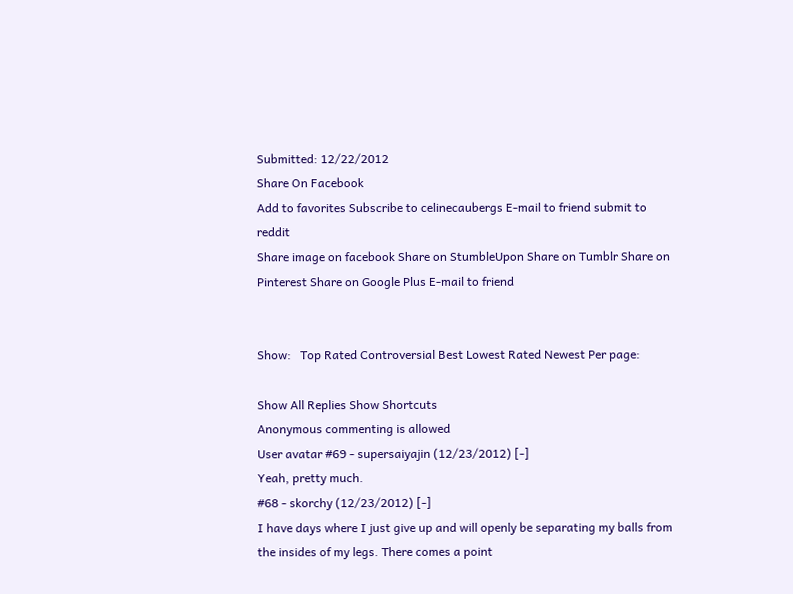Submitted: 12/22/2012
Share On Facebook
Add to favorites Subscribe to celinecaubergs E-mail to friend submit to reddit
Share image on facebook Share on StumbleUpon Share on Tumblr Share on Pinterest Share on Google Plus E-mail to friend


Show:   Top Rated Controversial Best Lowest Rated Newest Per page:

Show All Replies Show Shortcuts
Anonymous commenting is allowed
User avatar #69 - supersaiyajin (12/23/2012) [-]
Yeah, pretty much.
#68 - skorchy (12/23/2012) [-]
I have days where I just give up and will openly be separating my balls from the insides of my legs. There comes a point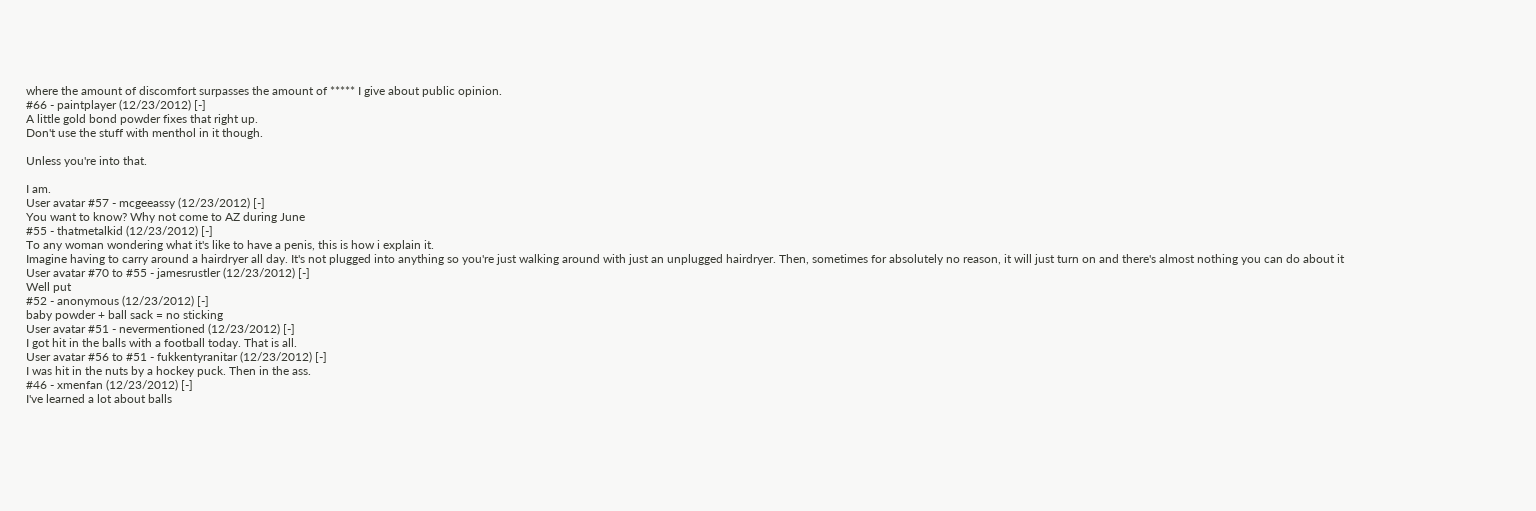where the amount of discomfort surpasses the amount of ***** I give about public opinion.
#66 - paintplayer (12/23/2012) [-]
A little gold bond powder fixes that right up.
Don't use the stuff with menthol in it though.

Unless you're into that.

I am.
User avatar #57 - mcgeeassy (12/23/2012) [-]
You want to know? Why not come to AZ during June
#55 - thatmetalkid (12/23/2012) [-]
To any woman wondering what it's like to have a penis, this is how i explain it.
Imagine having to carry around a hairdryer all day. It's not plugged into anything so you're just walking around with just an unplugged hairdryer. Then, sometimes for absolutely no reason, it will just turn on and there's almost nothing you can do about it
User avatar #70 to #55 - jamesrustler (12/23/2012) [-]
Well put
#52 - anonymous (12/23/2012) [-]
baby powder + ball sack = no sticking
User avatar #51 - nevermentioned (12/23/2012) [-]
I got hit in the balls with a football today. That is all.
User avatar #56 to #51 - fukkentyranitar (12/23/2012) [-]
I was hit in the nuts by a hockey puck. Then in the ass.
#46 - xmenfan (12/23/2012) [-]
I've learned a lot about balls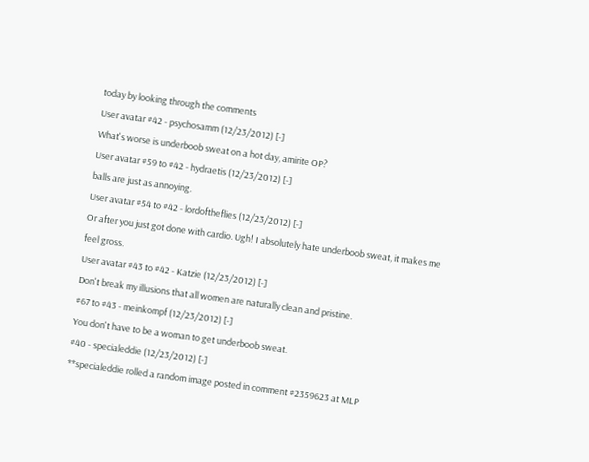today by looking through the comments
User avatar #42 - psychosamm (12/23/2012) [-]
What's worse is underboob sweat on a hot day, amirite OP?
User avatar #59 to #42 - hydraetis (12/23/2012) [-]
balls are just as annoying.
User avatar #54 to #42 - lordoftheflies (12/23/2012) [-]
Or after you just got done with cardio. Ugh! I absolutely hate underboob sweat, it makes me feel gross.
User avatar #43 to #42 - Katzie (12/23/2012) [-]
Don't break my illusions that all women are naturally clean and pristine.
#67 to #43 - meinkompf (12/23/2012) [-]
You don't have to be a woman to get underboob sweat.
#40 - specialeddie (12/23/2012) [-]
**specialeddie rolled a random image posted in comment #2359623 at MLP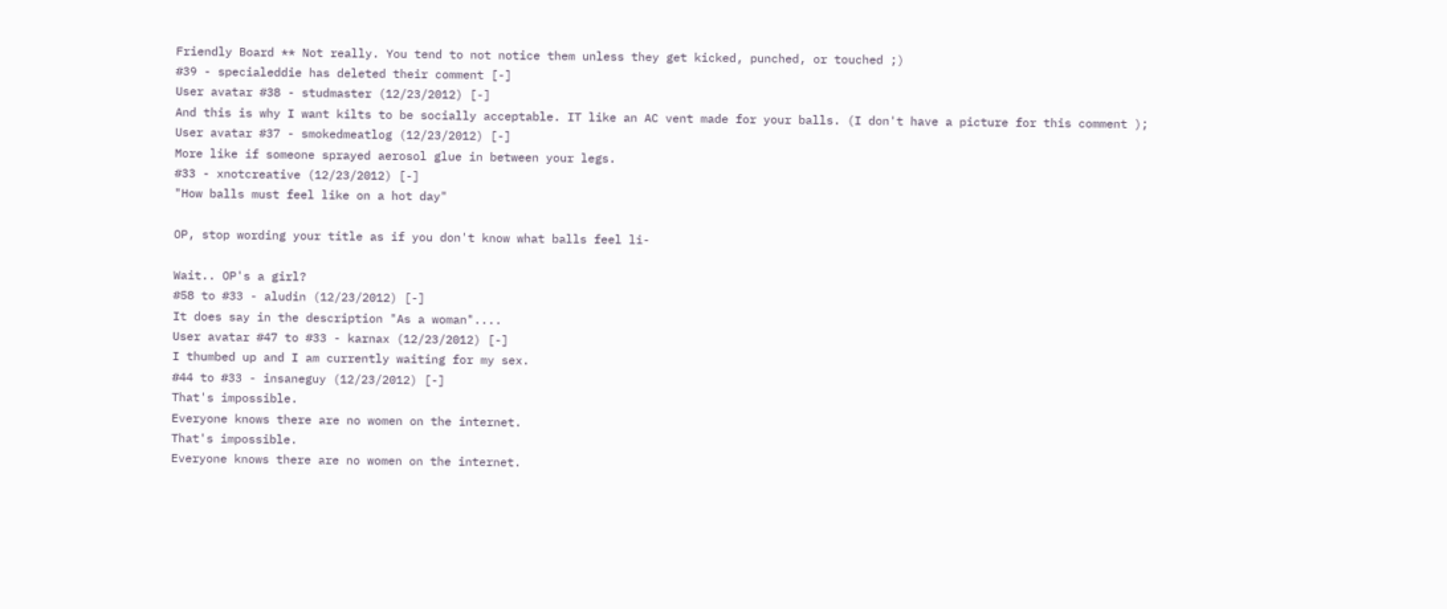Friendly Board ** Not really. You tend to not notice them unless they get kicked, punched, or touched ;)
#39 - specialeddie has deleted their comment [-]
User avatar #38 - studmaster (12/23/2012) [-]
And this is why I want kilts to be socially acceptable. IT like an AC vent made for your balls. (I don't have a picture for this comment );
User avatar #37 - smokedmeatlog (12/23/2012) [-]
More like if someone sprayed aerosol glue in between your legs.
#33 - xnotcreative (12/23/2012) [-]
"How balls must feel like on a hot day"

OP, stop wording your title as if you don't know what balls feel li-

Wait.. OP's a girl?
#58 to #33 - aludin (12/23/2012) [-]
It does say in the description "As a woman"....
User avatar #47 to #33 - karnax (12/23/2012) [-]
I thumbed up and I am currently waiting for my sex.
#44 to #33 - insaneguy (12/23/2012) [-]
That's impossible.
Everyone knows there are no women on the internet.
That's impossible.
Everyone knows there are no women on the internet.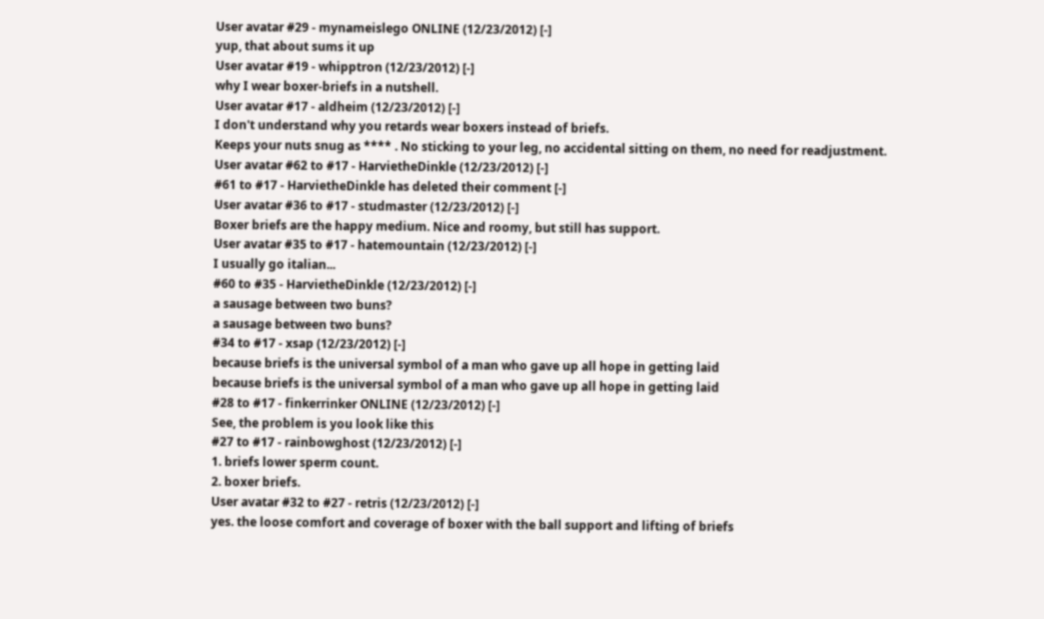User avatar #29 - mynameislego ONLINE (12/23/2012) [-]
yup, that about sums it up
User avatar #19 - whipptron (12/23/2012) [-]
why I wear boxer-briefs in a nutshell.
User avatar #17 - aldheim (12/23/2012) [-]
I don't understand why you retards wear boxers instead of briefs.
Keeps your nuts snug as **** . No sticking to your leg, no accidental sitting on them, no need for readjustment.
User avatar #62 to #17 - HarvietheDinkle (12/23/2012) [-]
#61 to #17 - HarvietheDinkle has deleted their comment [-]
User avatar #36 to #17 - studmaster (12/23/2012) [-]
Boxer briefs are the happy medium. Nice and roomy, but still has support.
User avatar #35 to #17 - hatemountain (12/23/2012) [-]
I usually go italian...
#60 to #35 - HarvietheDinkle (12/23/2012) [-]
a sausage between two buns?
a sausage between two buns?
#34 to #17 - xsap (12/23/2012) [-]
because briefs is the universal symbol of a man who gave up all hope in getting laid
because briefs is the universal symbol of a man who gave up all hope in getting laid
#28 to #17 - finkerrinker ONLINE (12/23/2012) [-]
See, the problem is you look like this
#27 to #17 - rainbowghost (12/23/2012) [-]
1. briefs lower sperm count.
2. boxer briefs.
User avatar #32 to #27 - retris (12/23/2012) [-]
yes. the loose comfort and coverage of boxer with the ball support and lifting of briefs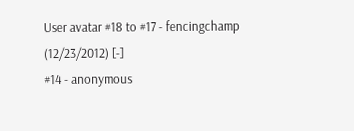User avatar #18 to #17 - fencingchamp (12/23/2012) [-]
#14 - anonymous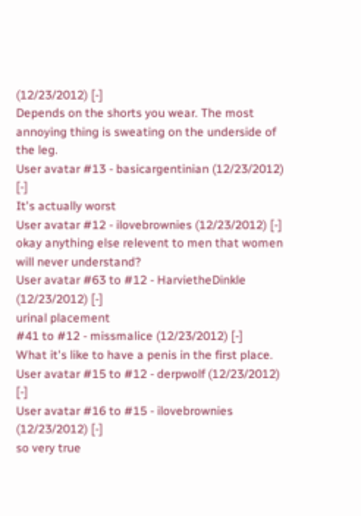(12/23/2012) [-]
Depends on the shorts you wear. The most annoying thing is sweating on the underside of the leg.
User avatar #13 - basicargentinian (12/23/2012) [-]
It's actually worst
User avatar #12 - ilovebrownies (12/23/2012) [-]
okay anything else relevent to men that women will never understand?
User avatar #63 to #12 - HarvietheDinkle (12/23/2012) [-]
urinal placement
#41 to #12 - missmalice (12/23/2012) [-]
What it's like to have a penis in the first place.
User avatar #15 to #12 - derpwolf (12/23/2012) [-]
User avatar #16 to #15 - ilovebrownies (12/23/2012) [-]
so very true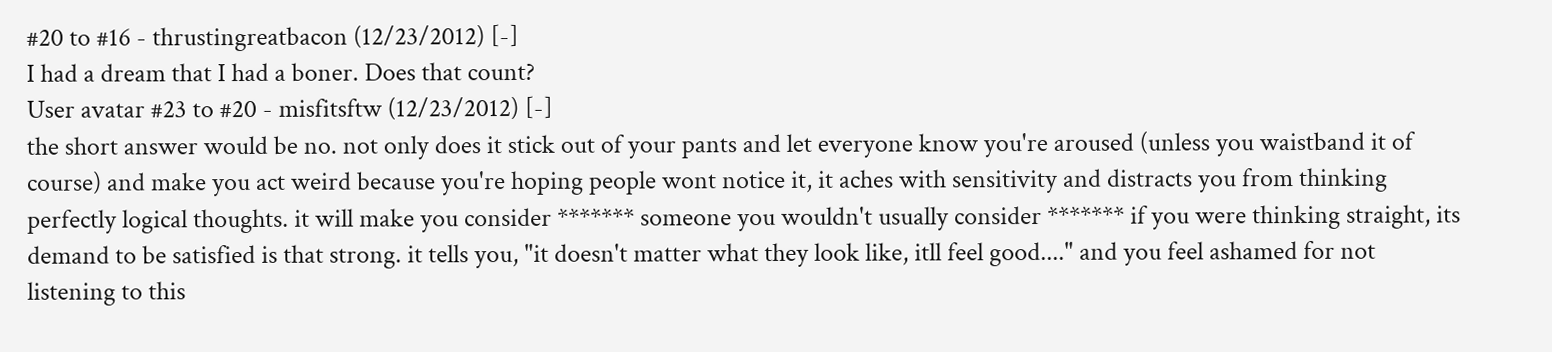#20 to #16 - thrustingreatbacon (12/23/2012) [-]
I had a dream that I had a boner. Does that count?
User avatar #23 to #20 - misfitsftw (12/23/2012) [-]
the short answer would be no. not only does it stick out of your pants and let everyone know you're aroused (unless you waistband it of course) and make you act weird because you're hoping people wont notice it, it aches with sensitivity and distracts you from thinking perfectly logical thoughts. it will make you consider ******* someone you wouldn't usually consider ******* if you were thinking straight, its demand to be satisfied is that strong. it tells you, "it doesn't matter what they look like, itll feel good...." and you feel ashamed for not listening to this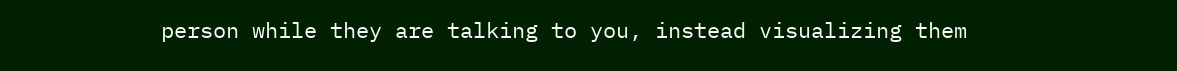person while they are talking to you, instead visualizing them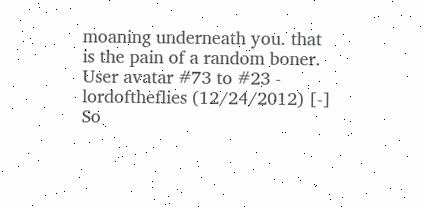moaning underneath you. that is the pain of a random boner.
User avatar #73 to #23 - lordoftheflies (12/24/2012) [-]
So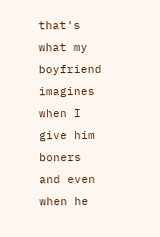that's what my boyfriend imagines when I give him boners and even when he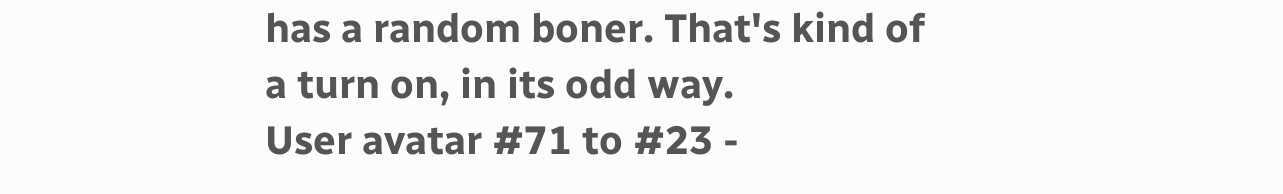has a random boner. That's kind of a turn on, in its odd way.
User avatar #71 to #23 -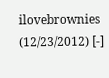ilovebrownies (12/23/2012) [-]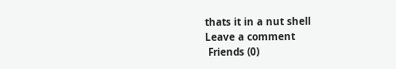thats it in a nut shell
Leave a comment
 Friends (0)